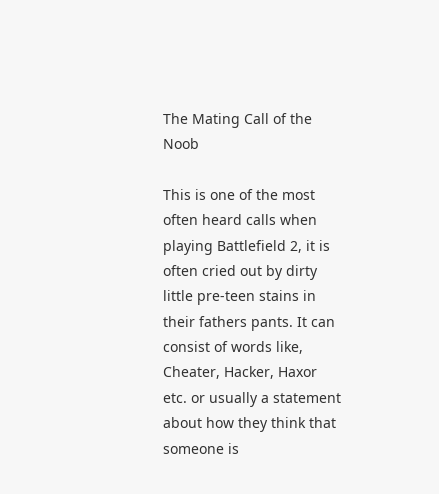The Mating Call of the Noob

This is one of the most often heard calls when playing Battlefield 2, it is often cried out by dirty little pre-teen stains in their fathers pants. It can consist of words like, Cheater, Hacker, Haxor etc. or usually a statement about how they think that someone is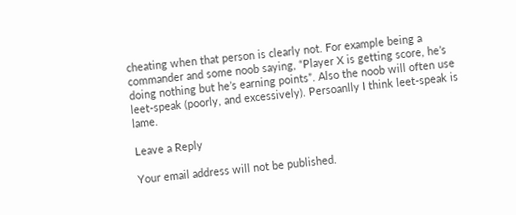cheating when that person is clearly not. For example being a commander and some noob saying, “Player X is getting score, he’s doing nothing but he’s earning points”. Also the noob will often use leet-speak (poorly, and excessively). Persoanlly I think leet-speak is lame.

Leave a Reply

Your email address will not be published.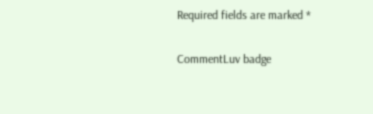Required fields are marked *

CommentLuv badge